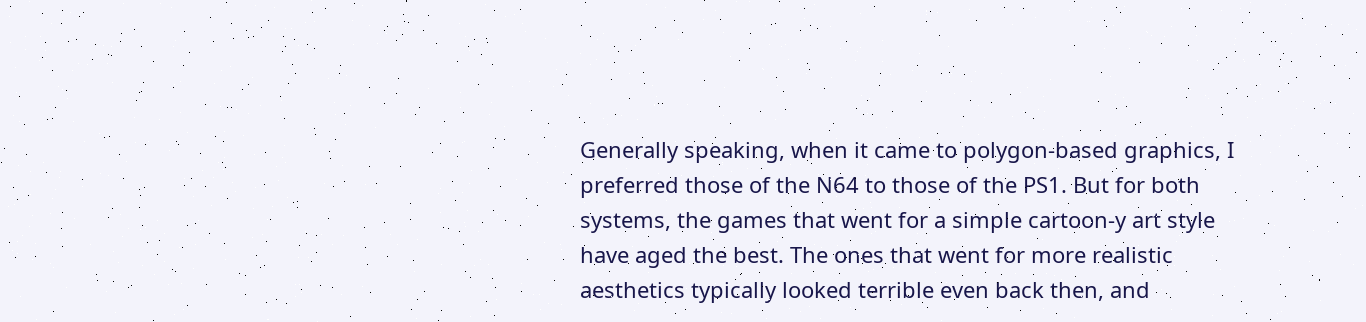Generally speaking, when it came to polygon-based graphics, I preferred those of the N64 to those of the PS1. But for both systems, the games that went for a simple cartoon-y art style have aged the best. The ones that went for more realistic aesthetics typically looked terrible even back then, and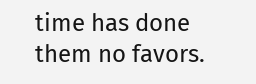time has done them no favors.